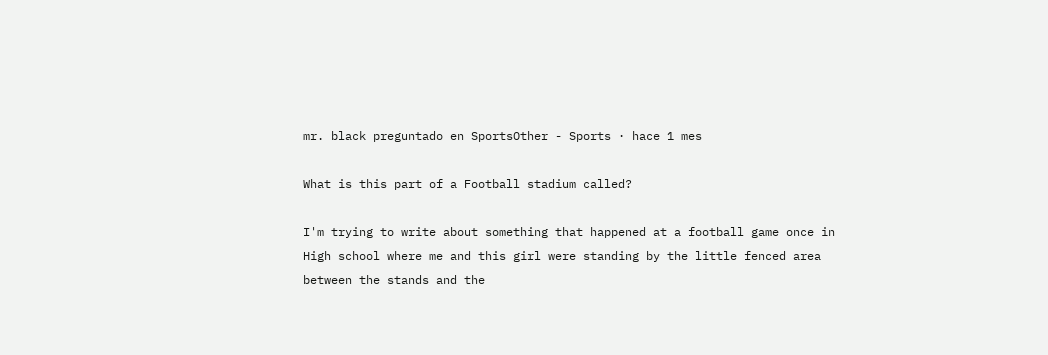mr. black preguntado en SportsOther - Sports · hace 1 mes

What is this part of a Football stadium called?

I'm trying to write about something that happened at a football game once in High school where me and this girl were standing by the little fenced area between the stands and the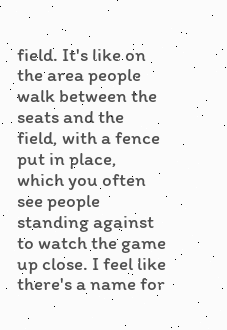field. It's like on the area people walk between the seats and the field, with a fence put in place, which you often see people standing against to watch the game up close. I feel like there's a name for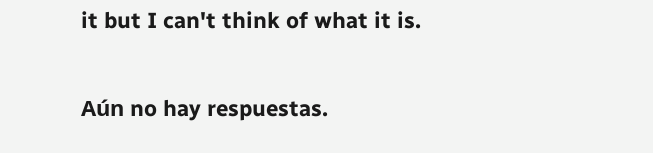it but I can't think of what it is.

Aún no hay respuestas.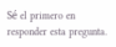Sé el primero en responder esta pregunta.